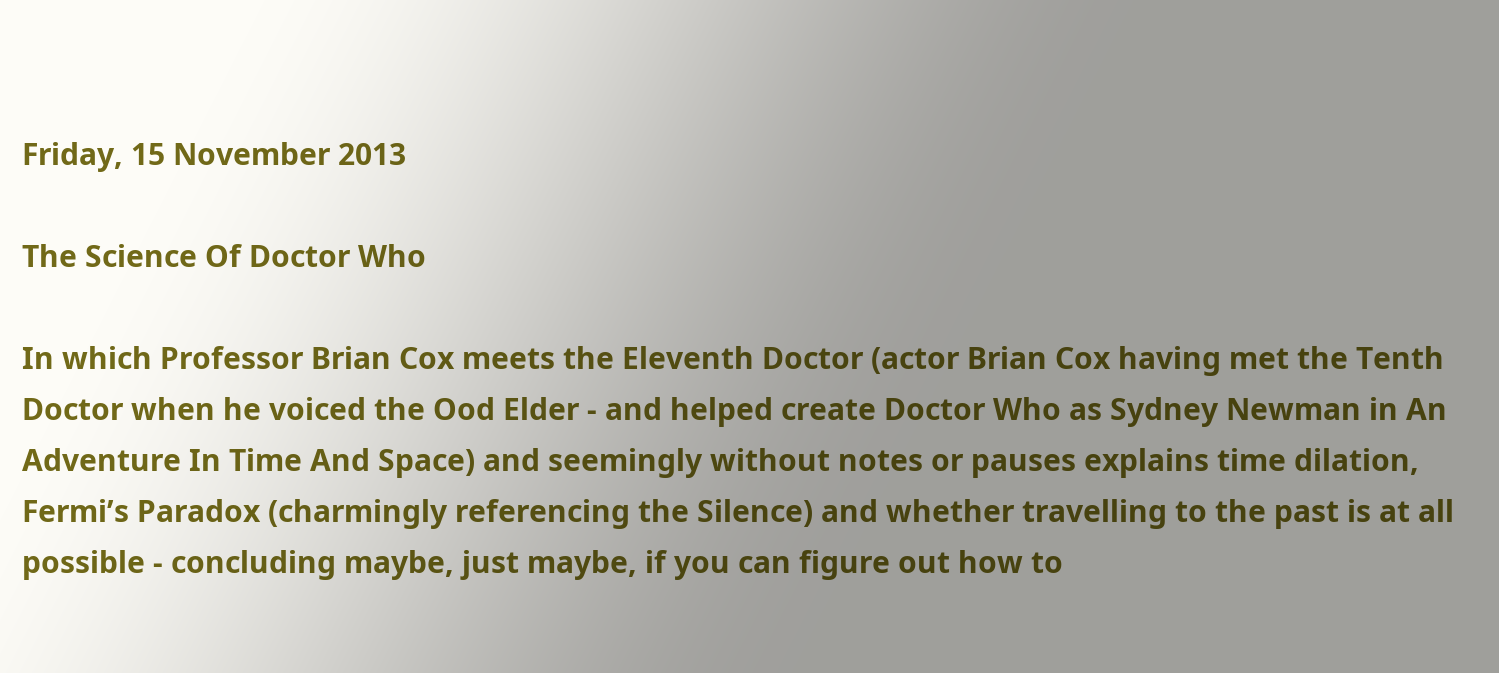Friday, 15 November 2013

The Science Of Doctor Who

In which Professor Brian Cox meets the Eleventh Doctor (actor Brian Cox having met the Tenth Doctor when he voiced the Ood Elder - and helped create Doctor Who as Sydney Newman in An Adventure In Time And Space) and seemingly without notes or pauses explains time dilation, Fermi’s Paradox (charmingly referencing the Silence) and whether travelling to the past is at all possible - concluding maybe, just maybe, if you can figure out how to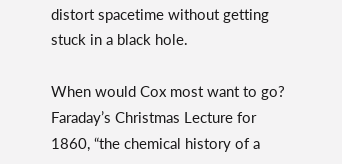distort spacetime without getting stuck in a black hole.

When would Cox most want to go? Faraday’s Christmas Lecture for 1860, “the chemical history of a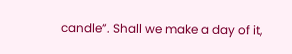candle”. Shall we make a day of it,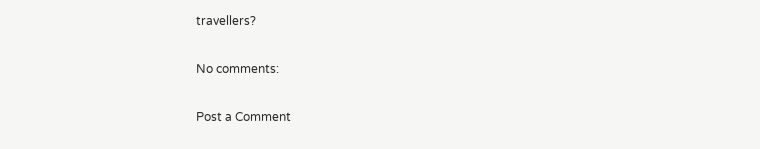travellers?

No comments:

Post a Comment